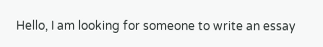Hello, I am looking for someone to write an essay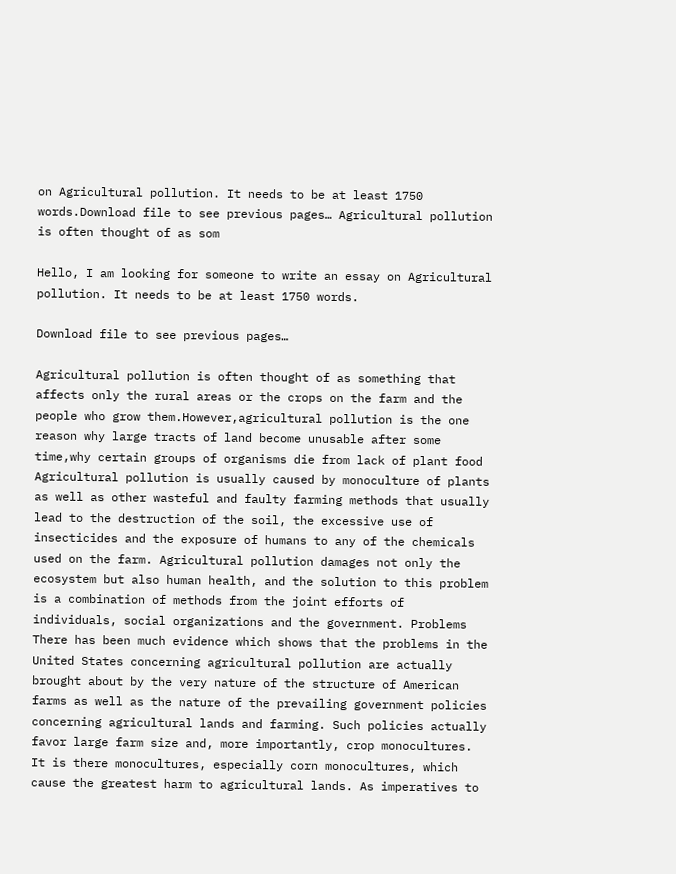on Agricultural pollution. It needs to be at least 1750 words.Download file to see previous pages… Agricultural pollution is often thought of as som

Hello, I am looking for someone to write an essay on Agricultural pollution. It needs to be at least 1750 words.

Download file to see previous pages…

Agricultural pollution is often thought of as something that affects only the rural areas or the crops on the farm and the people who grow them.However,agricultural pollution is the one reason why large tracts of land become unusable after some time,why certain groups of organisms die from lack of plant food Agricultural pollution is usually caused by monoculture of plants as well as other wasteful and faulty farming methods that usually lead to the destruction of the soil, the excessive use of insecticides and the exposure of humans to any of the chemicals used on the farm. Agricultural pollution damages not only the ecosystem but also human health, and the solution to this problem is a combination of methods from the joint efforts of individuals, social organizations and the government. Problems There has been much evidence which shows that the problems in the United States concerning agricultural pollution are actually brought about by the very nature of the structure of American farms as well as the nature of the prevailing government policies concerning agricultural lands and farming. Such policies actually favor large farm size and, more importantly, crop monocultures. It is there monocultures, especially corn monocultures, which cause the greatest harm to agricultural lands. As imperatives to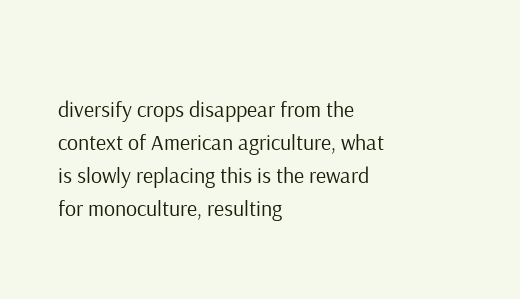diversify crops disappear from the context of American agriculture, what is slowly replacing this is the reward for monoculture, resulting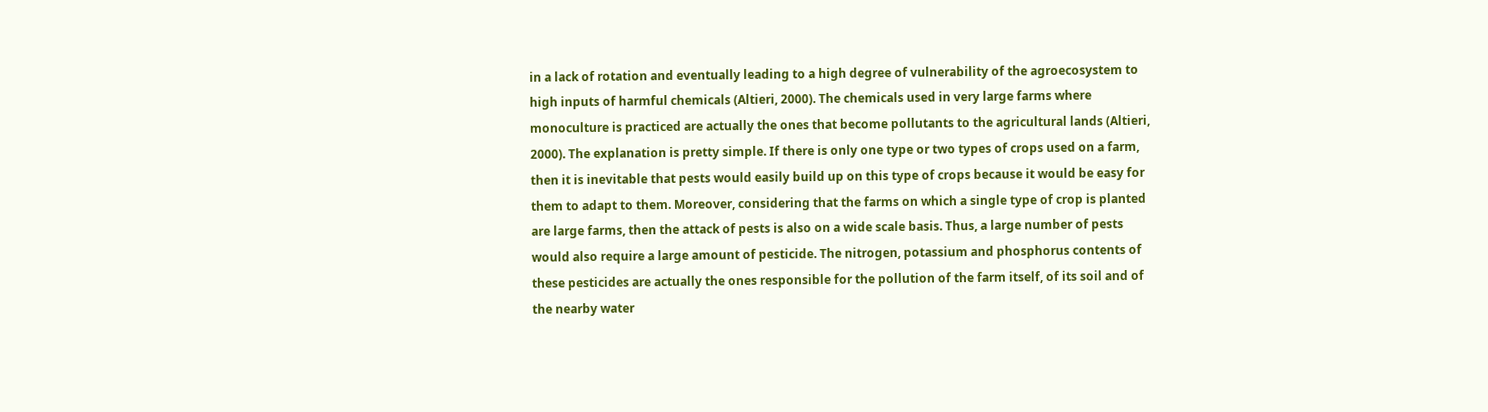in a lack of rotation and eventually leading to a high degree of vulnerability of the agroecosystem to high inputs of harmful chemicals (Altieri, 2000). The chemicals used in very large farms where monoculture is practiced are actually the ones that become pollutants to the agricultural lands (Altieri, 2000). The explanation is pretty simple. If there is only one type or two types of crops used on a farm, then it is inevitable that pests would easily build up on this type of crops because it would be easy for them to adapt to them. Moreover, considering that the farms on which a single type of crop is planted are large farms, then the attack of pests is also on a wide scale basis. Thus, a large number of pests would also require a large amount of pesticide. The nitrogen, potassium and phosphorus contents of these pesticides are actually the ones responsible for the pollution of the farm itself, of its soil and of the nearby water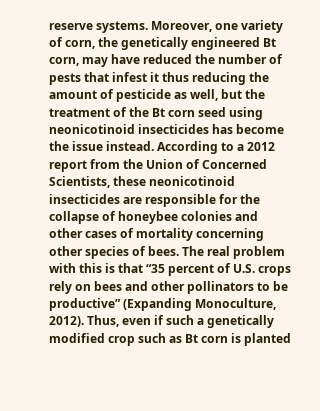reserve systems. Moreover, one variety of corn, the genetically engineered Bt corn, may have reduced the number of pests that infest it thus reducing the amount of pesticide as well, but the treatment of the Bt corn seed using neonicotinoid insecticides has become the issue instead. According to a 2012 report from the Union of Concerned Scientists, these neonicotinoid insecticides are responsible for the collapse of honeybee colonies and other cases of mortality concerning other species of bees. The real problem with this is that “35 percent of U.S. crops rely on bees and other pollinators to be productive” (Expanding Monoculture, 2012). Thus, even if such a genetically modified crop such as Bt corn is planted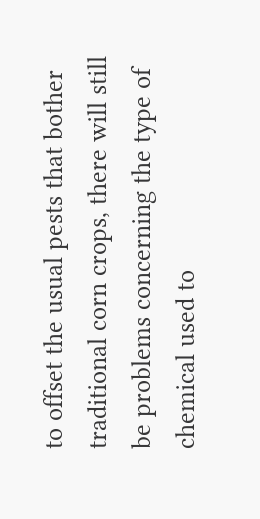to offset the usual pests that bother traditional corn crops, there will still be problems concerning the type of chemical used to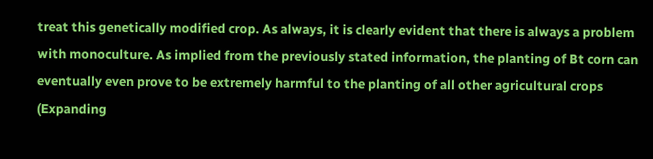treat this genetically modified crop. As always, it is clearly evident that there is always a problem with monoculture. As implied from the previously stated information, the planting of Bt corn can eventually even prove to be extremely harmful to the planting of all other agricultural crops (Expanding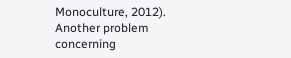Monoculture, 2012). Another problem concerning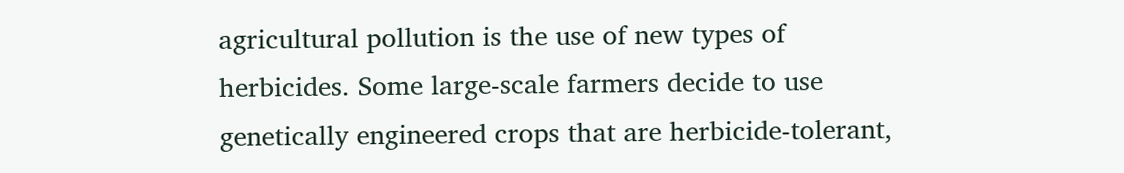agricultural pollution is the use of new types of herbicides. Some large-scale farmers decide to use genetically engineered crops that are herbicide-tolerant,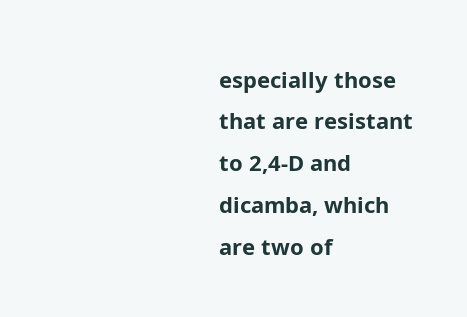especially those that are resistant to 2,4-D and dicamba, which are two of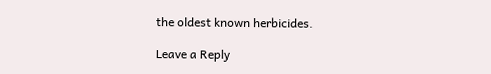the oldest known herbicides.

Leave a Reply